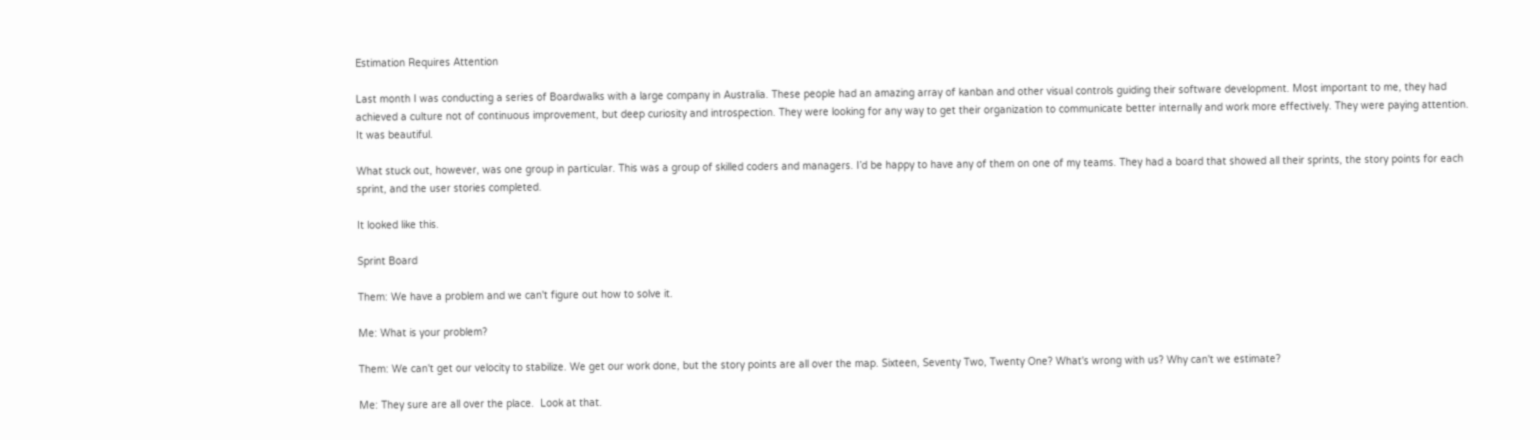Estimation Requires Attention

Last month I was conducting a series of Boardwalks with a large company in Australia. These people had an amazing array of kanban and other visual controls guiding their software development. Most important to me, they had achieved a culture not of continuous improvement, but deep curiosity and introspection. They were looking for any way to get their organization to communicate better internally and work more effectively. They were paying attention. It was beautiful.

What stuck out, however, was one group in particular. This was a group of skilled coders and managers. I’d be happy to have any of them on one of my teams. They had a board that showed all their sprints, the story points for each sprint, and the user stories completed.

It looked like this.

Sprint Board

Them: We have a problem and we can't figure out how to solve it.

Me: What is your problem?

Them: We can't get our velocity to stabilize. We get our work done, but the story points are all over the map. Sixteen, Seventy Two, Twenty One? What's wrong with us? Why can't we estimate?

Me: They sure are all over the place.  Look at that.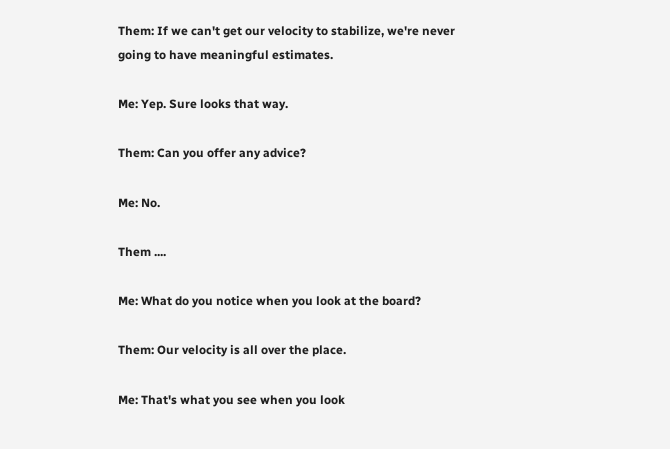Them: If we can't get our velocity to stabilize, we're never going to have meaningful estimates.

Me: Yep. Sure looks that way.

Them: Can you offer any advice?

Me: No.

Them ....

Me: What do you notice when you look at the board?

Them: Our velocity is all over the place.

Me: That's what you see when you look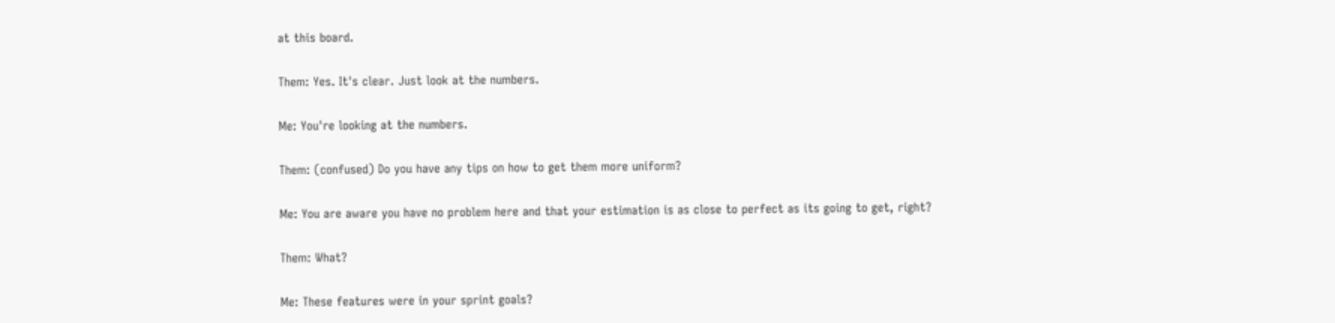at this board.

Them: Yes. It's clear. Just look at the numbers.

Me: You're looking at the numbers.

Them: (confused) Do you have any tips on how to get them more uniform?

Me: You are aware you have no problem here and that your estimation is as close to perfect as its going to get, right?

Them: What?

Me: These features were in your sprint goals?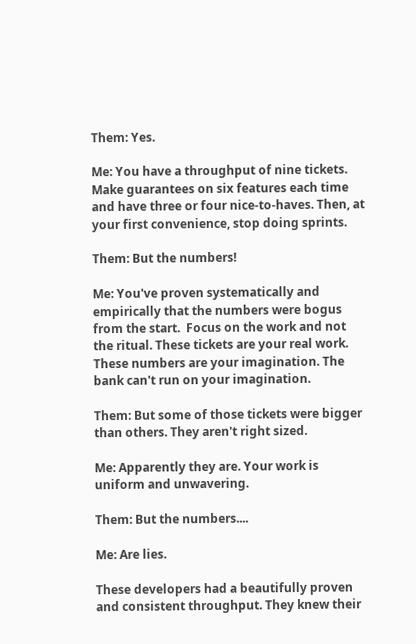Them: Yes.

Me: You have a throughput of nine tickets. Make guarantees on six features each time and have three or four nice-to-haves. Then, at your first convenience, stop doing sprints.

Them: But the numbers!

Me: You've proven systematically and empirically that the numbers were bogus from the start.  Focus on the work and not the ritual. These tickets are your real work. These numbers are your imagination. The bank can't run on your imagination.

Them: But some of those tickets were bigger than others. They aren't right sized.

Me: Apparently they are. Your work is uniform and unwavering.

Them: But the numbers....

Me: Are lies.

These developers had a beautifully proven and consistent throughput. They knew their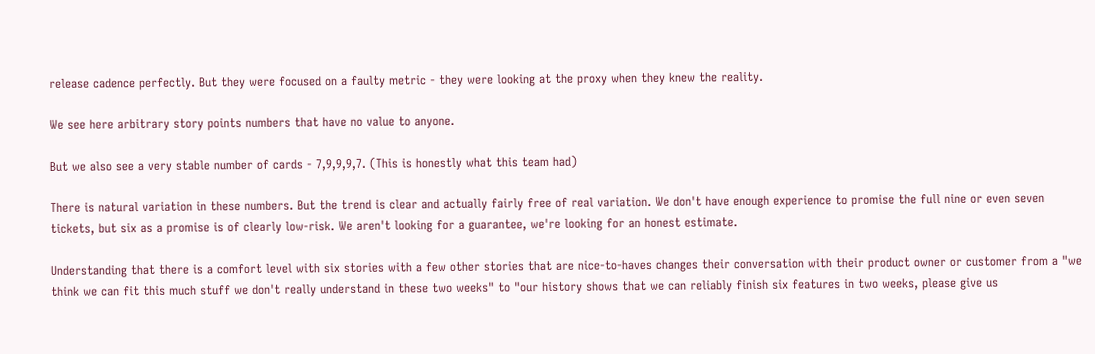release cadence perfectly. But they were focused on a faulty metric - they were looking at the proxy when they knew the reality.

We see here arbitrary story points numbers that have no value to anyone.

But we also see a very stable number of cards - 7,9,9,9,7. (This is honestly what this team had)

There is natural variation in these numbers. But the trend is clear and actually fairly free of real variation. We don't have enough experience to promise the full nine or even seven tickets, but six as a promise is of clearly low-risk. We aren't looking for a guarantee, we're looking for an honest estimate.

Understanding that there is a comfort level with six stories with a few other stories that are nice-to-haves changes their conversation with their product owner or customer from a "we think we can fit this much stuff we don't really understand in these two weeks" to "our history shows that we can reliably finish six features in two weeks, please give us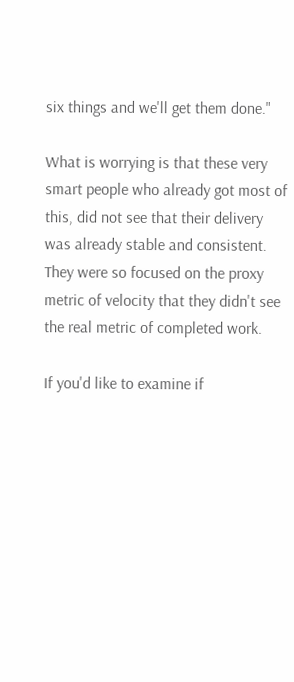six things and we'll get them done."

What is worrying is that these very smart people who already got most of this, did not see that their delivery was already stable and consistent. They were so focused on the proxy metric of velocity that they didn't see the real metric of completed work.

If you'd like to examine if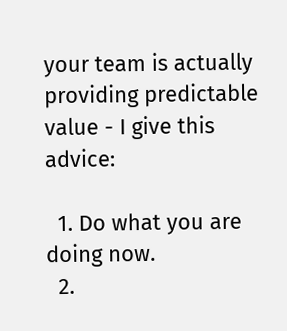your team is actually providing predictable value - I give this advice:

  1. Do what you are doing now.
  2.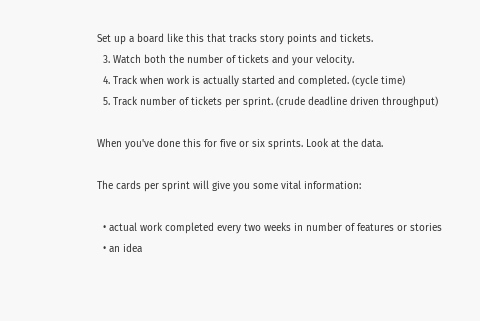Set up a board like this that tracks story points and tickets.
  3. Watch both the number of tickets and your velocity.
  4. Track when work is actually started and completed. (cycle time)
  5. Track number of tickets per sprint. (crude deadline driven throughput)

When you've done this for five or six sprints. Look at the data.

The cards per sprint will give you some vital information:

  • actual work completed every two weeks in number of features or stories
  • an idea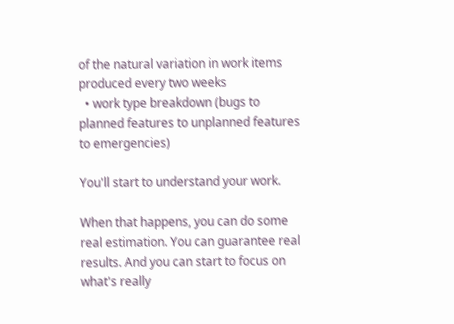of the natural variation in work items produced every two weeks
  • work type breakdown (bugs to planned features to unplanned features to emergencies)

You'll start to understand your work.

When that happens, you can do some real estimation. You can guarantee real results. And you can start to focus on what's really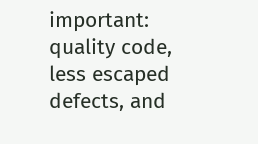important: quality code, less escaped defects, and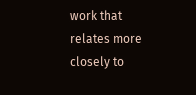work that relates more closely to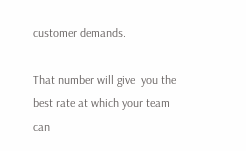customer demands.

That number will give  you the best rate at which your team can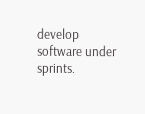develop software under sprints.